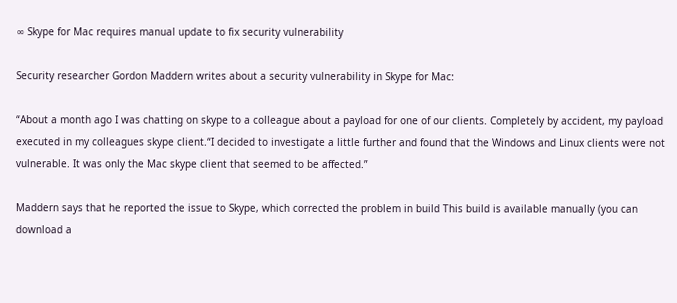∞ Skype for Mac requires manual update to fix security vulnerability

Security researcher Gordon Maddern writes about a security vulnerability in Skype for Mac:

“About a month ago I was chatting on skype to a colleague about a payload for one of our clients. Completely by accident, my payload executed in my colleagues skype client.“I decided to investigate a little further and found that the Windows and Linux clients were not vulnerable. It was only the Mac skype client that seemed to be affected.”

Maddern says that he reported the issue to Skype, which corrected the problem in build This build is available manually (you can download a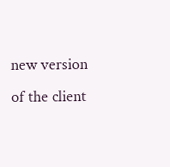new version of the client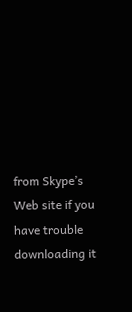from Skype’s Web site if you have trouble downloading it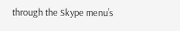through the Skype menu’s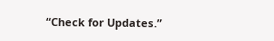“Check for Updates.”